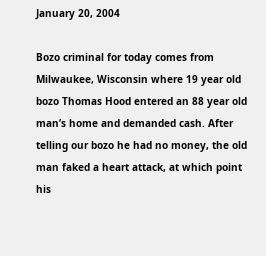January 20, 2004

Bozo criminal for today comes from Milwaukee, Wisconsin where 19 year old bozo Thomas Hood entered an 88 year old man’s home and demanded cash. After telling our bozo he had no money, the old man faked a heart attack, at which point his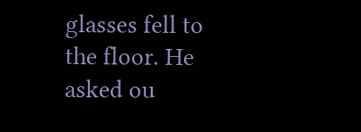glasses fell to the floor. He asked ou